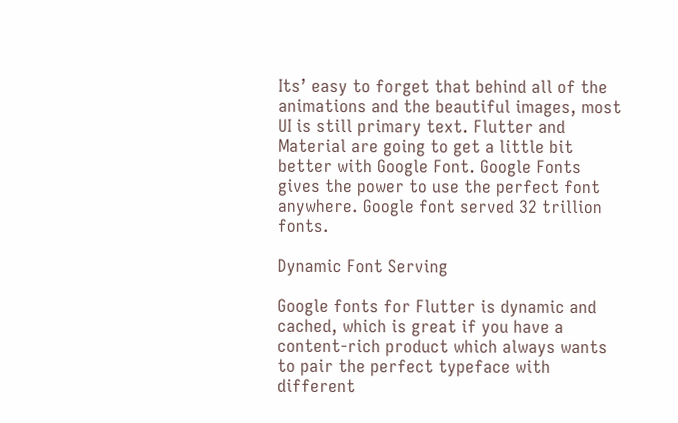Its’ easy to forget that behind all of the animations and the beautiful images, most UI is still primary text. Flutter and Material are going to get a little bit better with Google Font. Google Fonts gives the power to use the perfect font anywhere. Google font served 32 trillion fonts.

Dynamic Font Serving

Google fonts for Flutter is dynamic and cached, which is great if you have a content-rich product which always wants to pair the perfect typeface with different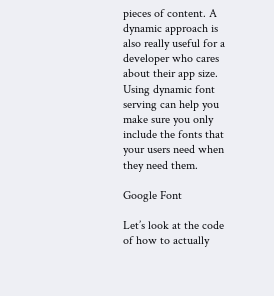pieces of content. A dynamic approach is also really useful for a developer who cares about their app size. Using dynamic font serving can help you make sure you only include the fonts that your users need when they need them.

Google Font

Let’s look at the code of how to actually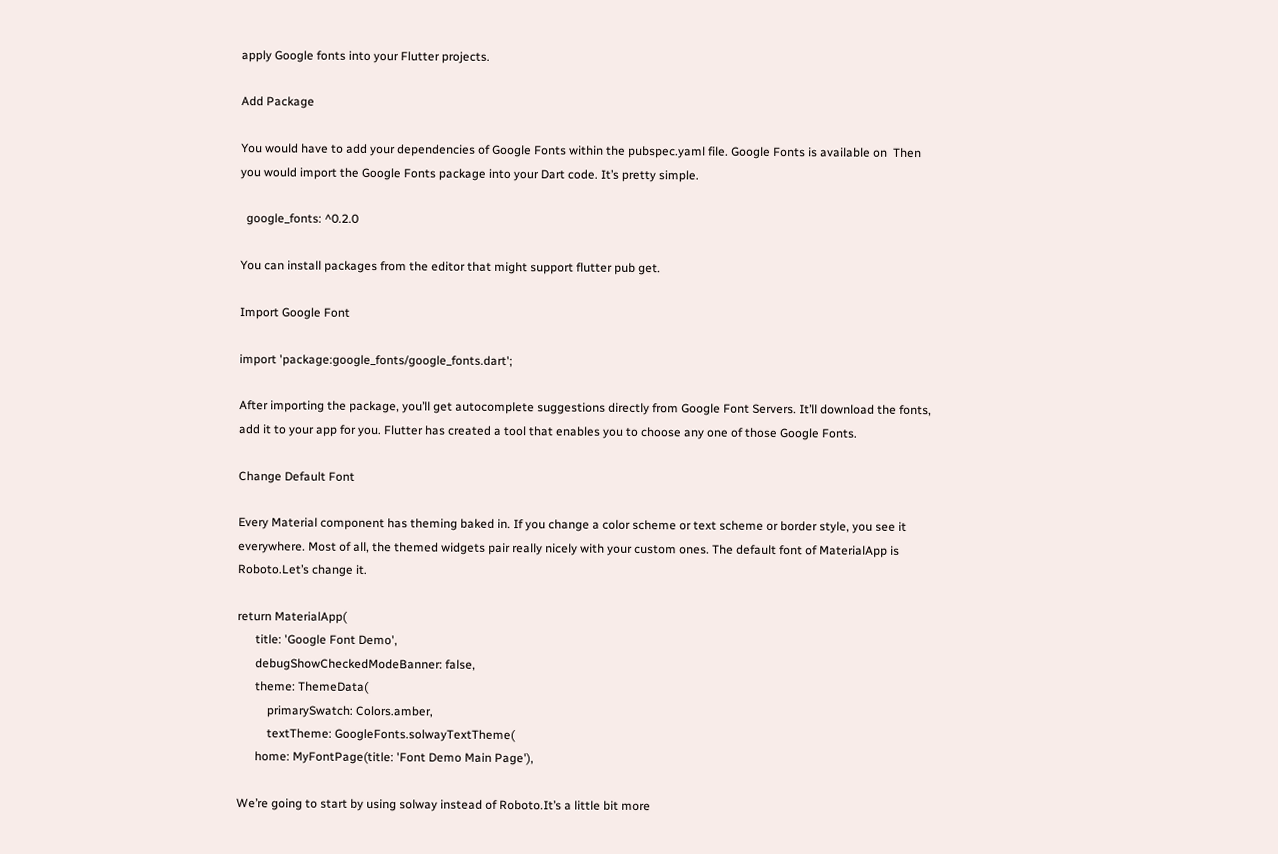apply Google fonts into your Flutter projects.

Add Package

You would have to add your dependencies of Google Fonts within the pubspec.yaml file. Google Fonts is available on  Then you would import the Google Fonts package into your Dart code. It’s pretty simple.

  google_fonts: ^0.2.0

You can install packages from the editor that might support flutter pub get.

Import Google Font

import 'package:google_fonts/google_fonts.dart';

After importing the package, you’ll get autocomplete suggestions directly from Google Font Servers. It’ll download the fonts, add it to your app for you. Flutter has created a tool that enables you to choose any one of those Google Fonts.

Change Default Font

Every Material component has theming baked in. If you change a color scheme or text scheme or border style, you see it everywhere. Most of all, the themed widgets pair really nicely with your custom ones. The default font of MaterialApp is Roboto.Let’s change it.

return MaterialApp(
      title: 'Google Font Demo',
      debugShowCheckedModeBanner: false,
      theme: ThemeData(
          primarySwatch: Colors.amber,
          textTheme: GoogleFonts.solwayTextTheme(
      home: MyFontPage(title: 'Font Demo Main Page'),

We’re going to start by using solway instead of Roboto.It’s a little bit more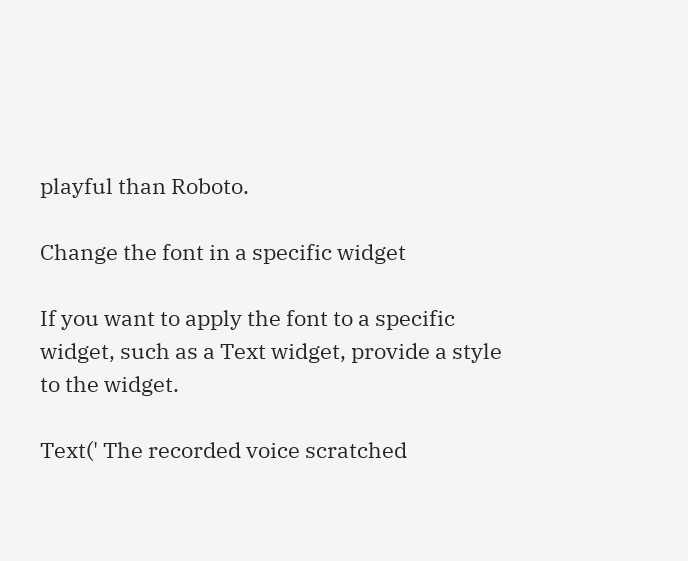playful than Roboto.

Change the font in a specific widget

If you want to apply the font to a specific widget, such as a Text widget, provide a style to the widget.

Text(' The recorded voice scratched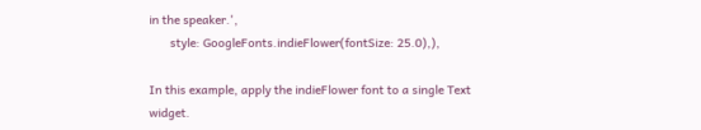in the speaker.',
       style: GoogleFonts.indieFlower(fontSize: 25.0),),

In this example, apply the indieFlower font to a single Text widget.